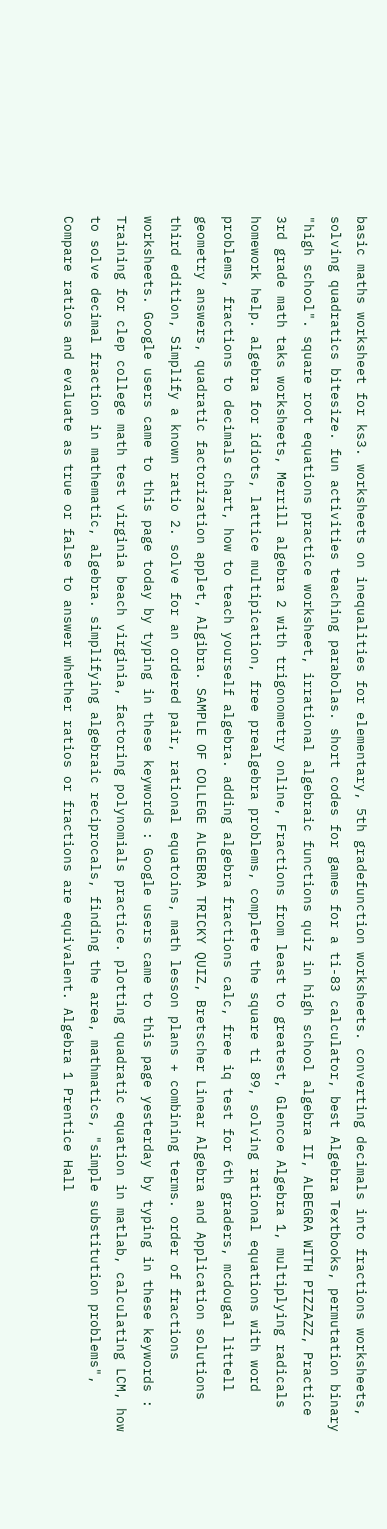basic maths worksheet for ks3. worksheets on inequalities for elementary, 5th gradefunction worksheets. converting decimals into fractions worksheets, solving quadratics bitesize. fun activities teaching parabolas. short codes for games for a ti-83 calculator, best Algebra Textbooks, permutation binary "high school". square root equations practice worksheet, irrational algebraic functions quiz in high school algebra II, ALBEGRA WITH PIZZAZZ, Practice 3rd grade math taks worksheets, Merrill algebra 2 with trigonometry online, Fractions from least to greatest, Glencoe Algebra 1, multiplying radicals homework help. algebra for idiots, lattice multipication, free prealgebra problems, complete the square ti 89, solving rational equations with word problems, fractions to decimals chart, how to teach yourself algebra. adding algebra fractions calc, free iq test for 6th graders, mcdougal littell geometry answers, quadratic factorization applet, Algibra. SAMPLE OF COLLEGE ALGEBRA TRICKY QUIZ, Bretscher Linear Algebra and Application solutions third edition, Simplify a known ratio 2. solve for an ordered pair, rational equatoins, math lesson plans + combining terms. order of fractions worksheets. Google users came to this page today by typing in these keywords : Google users came to this page yesterday by typing in these keywords : Training for clep college math test virginia beach virginia, factoring polynomials practice. plotting quadratic equation in matlab, calculating LCM, how to solve decimal fraction in mathematic, algebra. simplifying algebraic reciprocals, finding the area, mathmatics, "simple substitution problems", Compare ratios and evaluate as true or false to answer whether ratios or fractions are equivalent. Algebra 1 Prentice Hall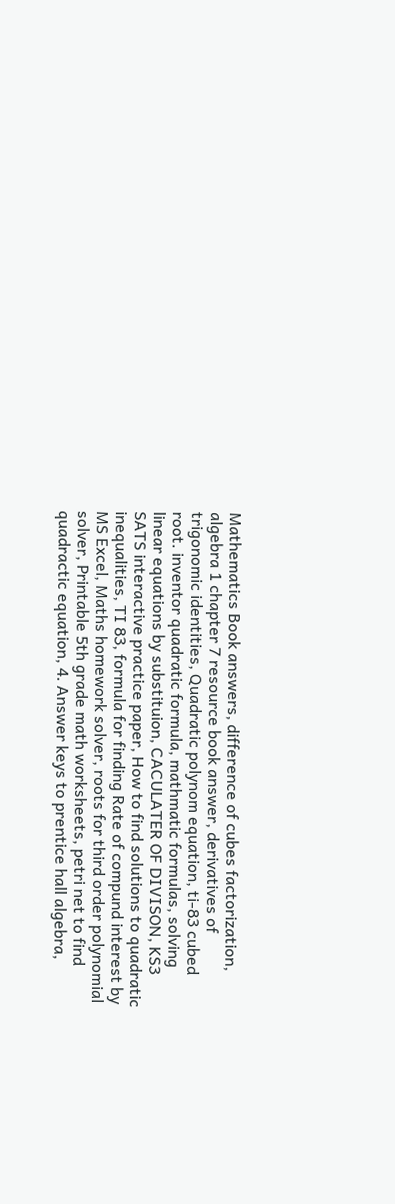Mathematics Book answers, difference of cubes factorization, algebra 1 chapter 7 resource book answer, derivatives of trigonomic identities, Quadratic polynom equation, ti-83 cubed root. inventor quadratic formula, mathmatic formulas, solving linear equations by substituion, CACULATER OF DIVISON, KS3 SATS interactive practice paper, How to find solutions to quadratic inequalities, TI 83, formula for finding Rate of compund interest by MS Excel, Maths homework solver, roots for third order polynomial solver, Printable 5th grade math worksheets, petri net to find quadractic equation, 4. Answer keys to prentice hall algebra,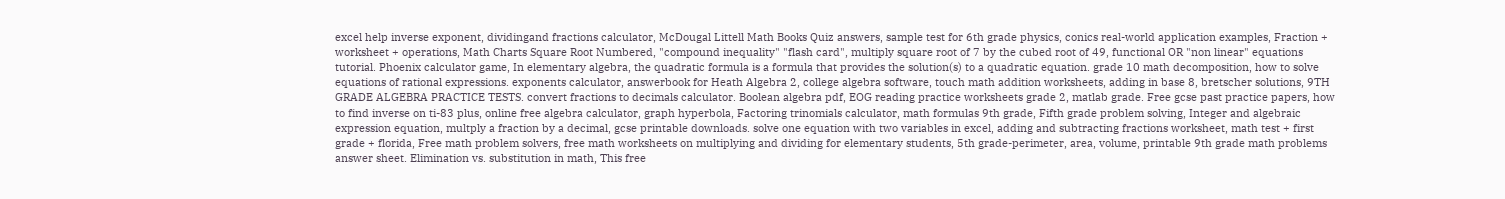excel help inverse exponent, dividingand fractions calculator, McDougal Littell Math Books Quiz answers, sample test for 6th grade physics, conics real-world application examples, Fraction + worksheet + operations, Math Charts Square Root Numbered, "compound inequality" "flash card", multiply square root of 7 by the cubed root of 49, functional OR "non linear" equations tutorial. Phoenix calculator game, In elementary algebra, the quadratic formula is a formula that provides the solution(s) to a quadratic equation. grade 10 math decomposition, how to solve equations of rational expressions. exponents calculator, answerbook for Heath Algebra 2, college algebra software, touch math addition worksheets, adding in base 8, bretscher solutions, 9TH GRADE ALGEBRA PRACTICE TESTS. convert fractions to decimals calculator. Boolean algebra pdf, EOG reading practice worksheets grade 2, matlab grade. Free gcse past practice papers, how to find inverse on ti-83 plus, online free algebra calculator, graph hyperbola, Factoring trinomials calculator, math formulas 9th grade, Fifth grade problem solving, Integer and algebraic expression equation, multply a fraction by a decimal, gcse printable downloads. solve one equation with two variables in excel, adding and subtracting fractions worksheet, math test + first grade + florida, Free math problem solvers, free math worksheets on multiplying and dividing for elementary students, 5th grade-perimeter, area, volume, printable 9th grade math problems answer sheet. Elimination vs. substitution in math, This free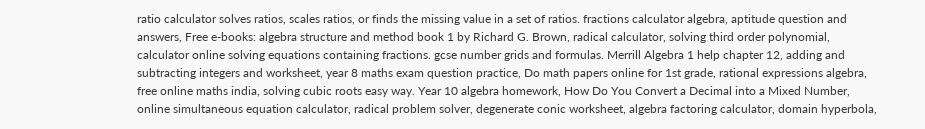ratio calculator solves ratios, scales ratios, or finds the missing value in a set of ratios. fractions calculator algebra, aptitude question and answers, Free e-books: algebra structure and method book 1 by Richard G. Brown, radical calculator, solving third order polynomial, calculator online solving equations containing fractions. gcse number grids and formulas. Merrill Algebra 1 help chapter 12, adding and subtracting integers and worksheet, year 8 maths exam question practice, Do math papers online for 1st grade, rational expressions algebra, free online maths india, solving cubic roots easy way. Year 10 algebra homework, How Do You Convert a Decimal into a Mixed Number, online simultaneous equation calculator, radical problem solver, degenerate conic worksheet, algebra factoring calculator, domain hyperbola,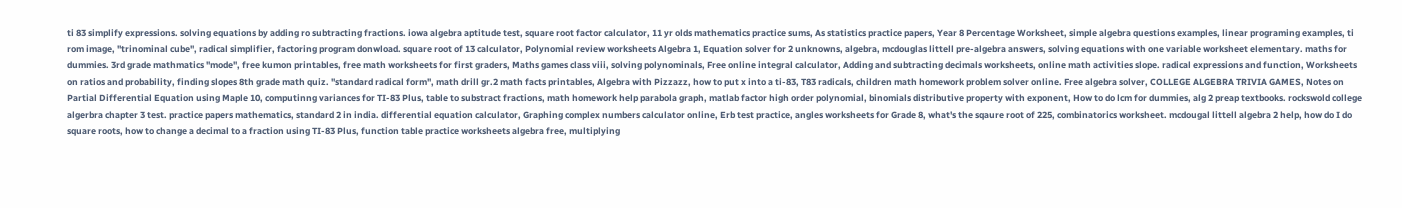ti 83 simplify expressions. solving equations by adding ro subtracting fractions. iowa algebra aptitude test, square root factor calculator, 11 yr olds mathematics practice sums, As statistics practice papers, Year 8 Percentage Worksheet, simple algebra questions examples, linear programing examples, ti rom image, "trinominal cube", radical simplifier, factoring program donwload. square root of 13 calculator, Polynomial review worksheets Algebra 1, Equation solver for 2 unknowns, algebra, mcdouglas littell pre-algebra answers, solving equations with one variable worksheet elementary. maths for dummies. 3rd grade mathmatics "mode", free kumon printables, free math worksheets for first graders, Maths games class viii, solving polynominals, Free online integral calculator, Adding and subtracting decimals worksheets, online math activities slope. radical expressions and function, Worksheets on ratios and probability, finding slopes 8th grade math quiz. "standard radical form", math drill gr.2 math facts printables, Algebra with Pizzazz, how to put x into a ti-83, T83 radicals, children math homework problem solver online. Free algebra solver, COLLEGE ALGEBRA TRIVIA GAMES, Notes on Partial Differential Equation using Maple 10, computinng variances for TI-83 Plus, table to substract fractions, math homework help parabola graph, matlab factor high order polynomial, binomials distributive property with exponent, How to do lcm for dummies, alg 2 preap textbooks. rockswold college algerbra chapter 3 test. practice papers mathematics, standard 2 in india. differential equation calculator, Graphing complex numbers calculator online, Erb test practice, angles worksheets for Grade 8, what's the sqaure root of 225, combinatorics worksheet. mcdougal littell algebra 2 help, how do I do square roots, how to change a decimal to a fraction using TI-83 Plus, function table practice worksheets algebra free, multiplying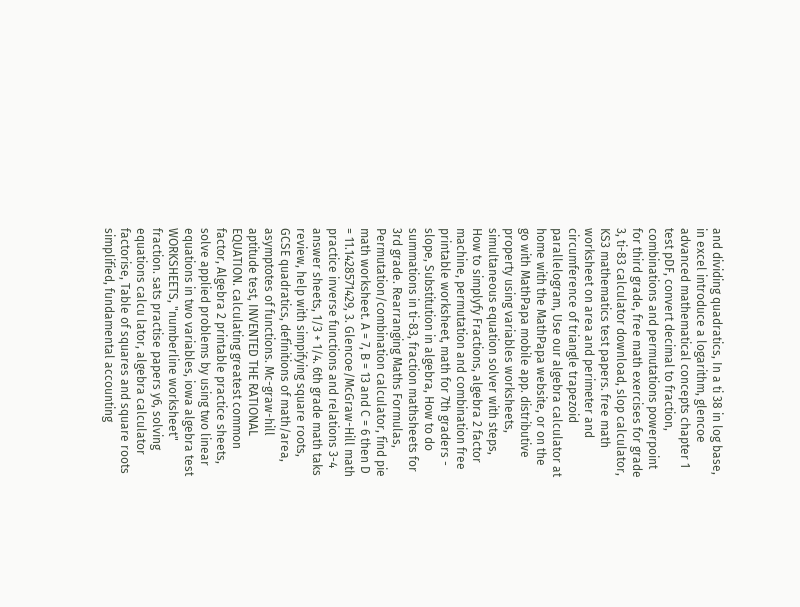and dividing quadratics, In a ti 38 in log base, in excel introduce a logarithm, glencoe advanced mathematical concepts chapter 1 test pDF, convert decimal to fraction, combinations and permutations powerpoint for third grade, free math exercises for grade 3, ti-83 calculator download, slop calculator, KS3 mathematics test papers. free math worksheet on area and perimeter and circumference of triangle trapezoid parallelogram, Use our algebra calculator at home with the MathPapa website, or on the go with MathPapa mobile app. distributive property using variables worksheets, simultaneous equation solver with steps, How to simplyfy Fractions, algebra 2 factor machine, permutation and combination free printable worksheet, math for 7th graders - slope, Substitution in algebra, How to do summations in ti-83, fraction mathsheets for 3rd grade. Rearranging Maths Formulas, Permutation/combination calculator, find pie math worksheet. A = 7, B = 13 and C = 6 then D = 11.1428571429, 3. Glencoe/McGraw-Hill math practice inverse functions and relations 3-4 answer sheets, 1/3 + 1/4. 6th grade math taks review, help with simpifying square roots, GCSE quadratics, definitions of math/area, asymptotes of functions. Mc-graw-hill aptitude test, INVENTED THE RATIONAL EQUATION. calculating greatest common factor, Algebra 2 printable practice sheets, solve applied problems by using two linear equations in two variables, iowa algebra test WORKSHEETS, "numberline worksheet" fraction. sats practise papers y6, solving equations calcu lator, algebra calculator factorise, Table of squares and square roots simplified, fundamental accounting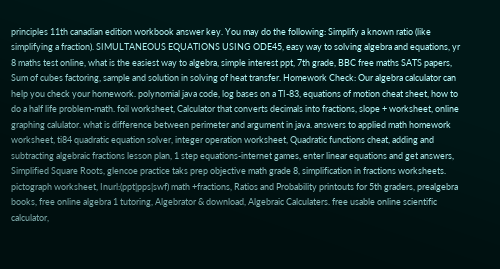principles 11th canadian edition workbook answer key. You may do the following: Simplify a known ratio (like simplifying a fraction). SIMULTANEOUS EQUATIONS USING ODE45, easy way to solving algebra and equations, yr 8 maths test online, what is the easiest way to algebra, simple interest ppt, 7th grade, BBC free maths SATS papers, Sum of cubes factoring, sample and solution in solving of heat transfer. Homework Check: Our algebra calculator can help you check your homework. polynomial java code, log bases on a TI-83, equations of motion cheat sheet, how to do a half life problem-math. foil worksheet, Calculator that converts decimals into fractions, slope + worksheet, online graphing calulator. what is difference between perimeter and argument in java. answers to applied math homework worksheet, ti84 quadratic equation solver, integer operation worksheet, Quadratic functions cheat, adding and subtracting algebraic fractions lesson plan, 1 step equations-internet games, enter linear equations and get answers, Simplified Square Roots, glencoe practice taks prep objective math grade 8, simplification in fractions worksheets. pictograph worksheet, Inurl:(ppt|pps|swf) math +fractions, Ratios and Probability printouts for 5th graders, prealgebra books, free online algebra 1 tutoring, Algebrator & download, Algebraic Calculaters. free usable online scientific calculator,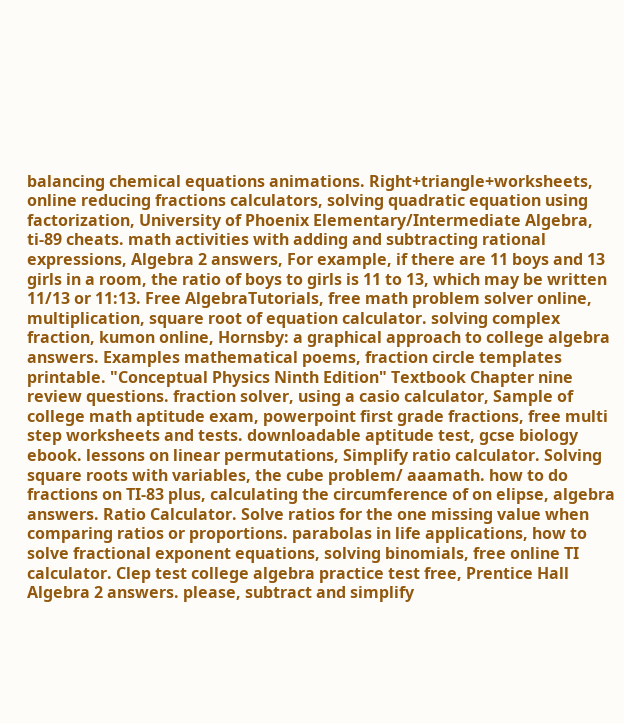balancing chemical equations animations. Right+triangle+worksheets, online reducing fractions calculators, solving quadratic equation using factorization, University of Phoenix Elementary/Intermediate Algebra, ti-89 cheats. math activities with adding and subtracting rational expressions, Algebra 2 answers, For example, if there are 11 boys and 13 girls in a room, the ratio of boys to girls is 11 to 13, which may be written 11/13 or 11:13. Free AlgebraTutorials, free math problem solver online, multiplication, square root of equation calculator. solving complex fraction, kumon online, Hornsby: a graphical approach to college algebra answers. Examples mathematical poems, fraction circle templates printable. "Conceptual Physics Ninth Edition" Textbook Chapter nine review questions. fraction solver, using a casio calculator, Sample of college math aptitude exam, powerpoint first grade fractions, free multi step worksheets and tests. downloadable aptitude test, gcse biology ebook. lessons on linear permutations, Simplify ratio calculator. Solving square roots with variables, the cube problem/ aaamath. how to do fractions on TI-83 plus, calculating the circumference of on elipse, algebra answers. Ratio Calculator. Solve ratios for the one missing value when comparing ratios or proportions. parabolas in life applications, how to solve fractional exponent equations, solving binomials, free online TI calculator. Clep test college algebra practice test free, Prentice Hall Algebra 2 answers. please, subtract and simplify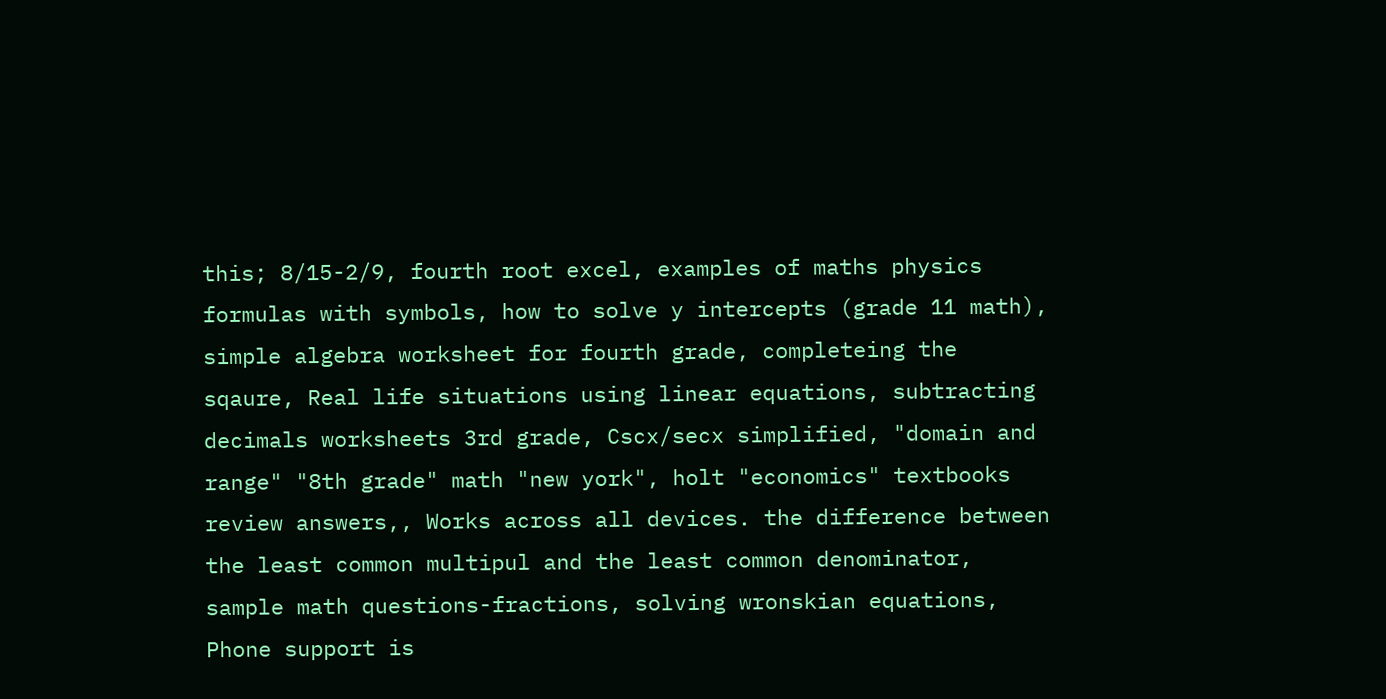this; 8/15-2/9, fourth root excel, examples of maths physics formulas with symbols, how to solve y intercepts (grade 11 math), simple algebra worksheet for fourth grade, completeing the sqaure, Real life situations using linear equations, subtracting decimals worksheets 3rd grade, Cscx/secx simplified, "domain and range" "8th grade" math "new york", holt "economics" textbooks review answers,, Works across all devices. the difference between the least common multipul and the least common denominator, sample math questions-fractions, solving wronskian equations, Phone support is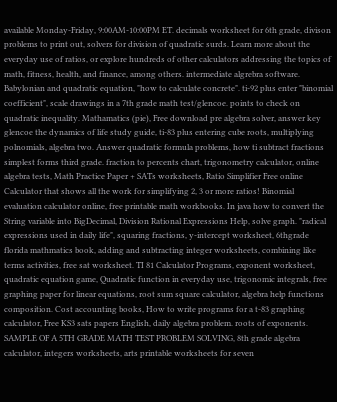available Monday-Friday, 9:00AM-10:00PM ET. decimals worksheet for 6th grade, divison problems to print out, solvers for division of quadratic surds. Learn more about the everyday use of ratios, or explore hundreds of other calculators addressing the topics of math, fitness, health, and finance, among others. intermediate algrebra software. Babylonian and quadratic equation, "how to calculate concrete". ti-92 plus enter "binomial coefficient", scale drawings in a 7th grade math test/glencoe. points to check on quadratic inequality. Mathamatics (pie), Free download pre algebra solver, answer key glencoe the dynamics of life study guide, ti-83 plus entering cube roots, multiplying polnomials, algebra two. Answer quadratic formula problems, how ti subtract fractions simplest forms third grade. fraction to percents chart, trigonometry calculator, online algebra tests, Math Practice Paper + SATs worksheets, Ratio Simplifier Free online Calculator that shows all the work for simplifying 2, 3 or more ratios! Binomial evaluation calculator online, free printable math workbooks. In java how to convert the String variable into BigDecimal, Division Rational Expressions Help, solve graph. "radical expressions used in daily life", squaring fractions, y-intercept worksheet, 6thgrade florida mathmatics book, adding and subtracting integer worksheets, combining like terms activities, free sat worksheet. TI 81 Calculator Programs, exponent worksheet, quadratic equation game, Quadratic function in everyday use, trigonomic integrals, free graphing paper for linear equations, root sum square calculator, algebra help functions composition. Cost accounting books, How to write programs for a t-83 graphing calculator, Free KS3 sats papers English, daily algebra problem. roots of exponents. SAMPLE OF A 5TH GRADE MATH TEST PROBLEM SOLVING, 8th grade algebra calculator, integers worksheets, arts printable worksheets for seven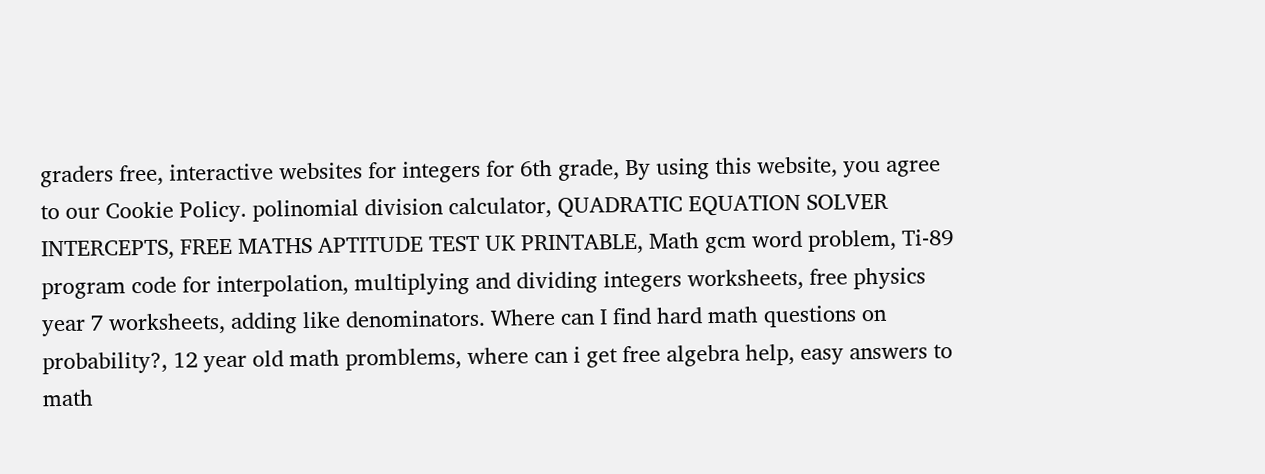graders free, interactive websites for integers for 6th grade, By using this website, you agree to our Cookie Policy. polinomial division calculator, QUADRATIC EQUATION SOLVER INTERCEPTS, FREE MATHS APTITUDE TEST UK PRINTABLE, Math gcm word problem, Ti-89 program code for interpolation, multiplying and dividing integers worksheets, free physics year 7 worksheets, adding like denominators. Where can I find hard math questions on probability?, 12 year old math promblems, where can i get free algebra help, easy answers to math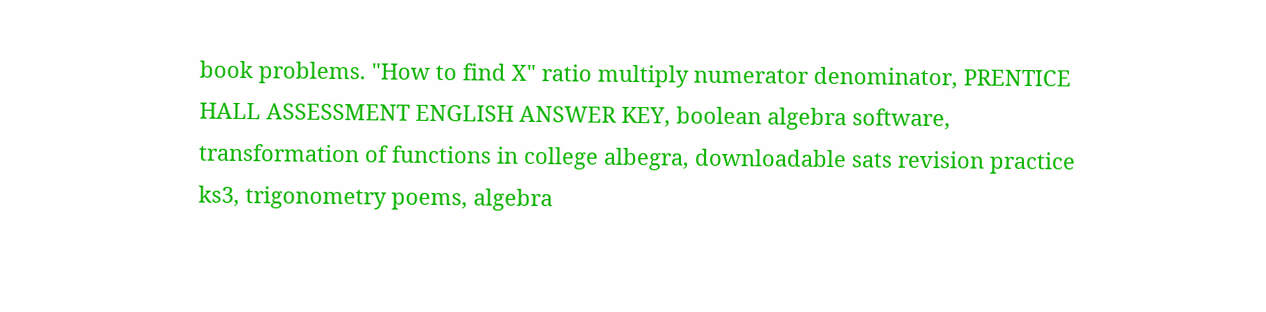book problems. "How to find X" ratio multiply numerator denominator, PRENTICE HALL ASSESSMENT ENGLISH ANSWER KEY, boolean algebra software, transformation of functions in college albegra, downloadable sats revision practice ks3, trigonometry poems, algebra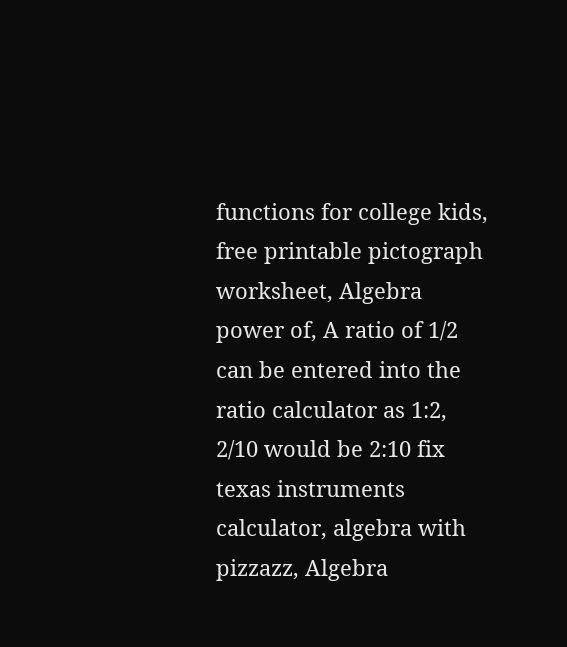functions for college kids, free printable pictograph worksheet, Algebra power of, A ratio of 1/2 can be entered into the ratio calculator as 1:2, 2/10 would be 2:10 fix texas instruments calculator, algebra with pizzazz, Algebra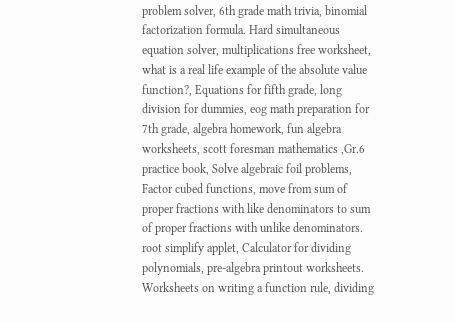problem solver, 6th grade math trivia, binomial factorization formula. Hard simultaneous equation solver, multiplications free worksheet, what is a real life example of the absolute value function?, Equations for fifth grade, long division for dummies, eog math preparation for 7th grade, algebra homework, fun algebra worksheets, scott foresman mathematics ,Gr.6 practice book, Solve algebraic foil problems, Factor cubed functions, move from sum of proper fractions with like denominators to sum of proper fractions with unlike denominators. root simplify applet, Calculator for dividing polynomials, pre-algebra printout worksheets. Worksheets on writing a function rule, dividing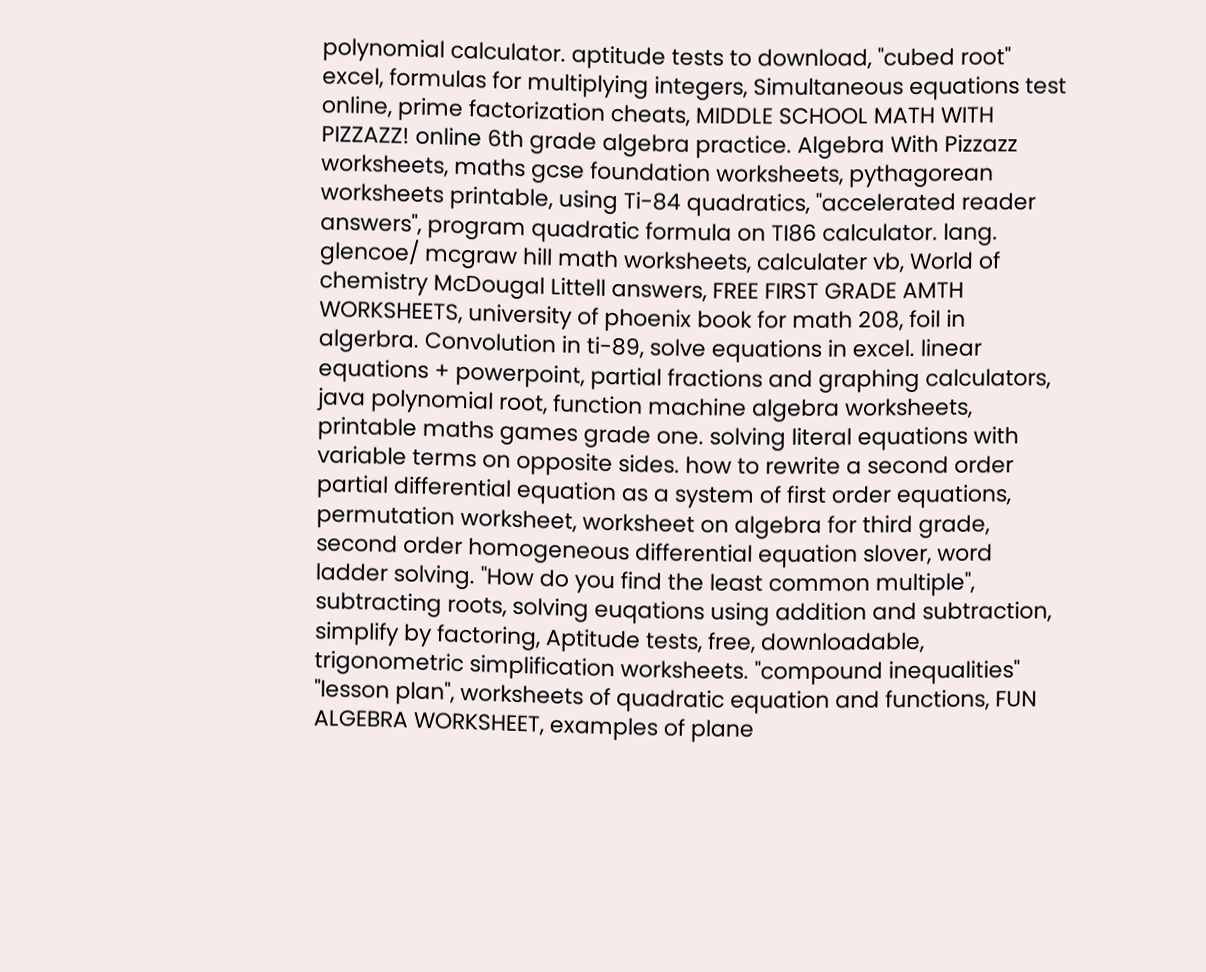polynomial calculator. aptitude tests to download, "cubed root" excel, formulas for multiplying integers, Simultaneous equations test online, prime factorization cheats, MIDDLE SCHOOL MATH WITH PIZZAZZ! online 6th grade algebra practice. Algebra With Pizzazz worksheets, maths gcse foundation worksheets, pythagorean worksheets printable, using Ti-84 quadratics, "accelerated reader answers", program quadratic formula on TI86 calculator. lang. glencoe/ mcgraw hill math worksheets, calculater vb, World of chemistry McDougal Littell answers, FREE FIRST GRADE AMTH WORKSHEETS, university of phoenix book for math 208, foil in algerbra. Convolution in ti-89, solve equations in excel. linear equations + powerpoint, partial fractions and graphing calculators, java polynomial root, function machine algebra worksheets, printable maths games grade one. solving literal equations with variable terms on opposite sides. how to rewrite a second order partial differential equation as a system of first order equations, permutation worksheet, worksheet on algebra for third grade, second order homogeneous differential equation slover, word ladder solving. "How do you find the least common multiple", subtracting roots, solving euqations using addition and subtraction, simplify by factoring, Aptitude tests, free, downloadable, trigonometric simplification worksheets. "compound inequalities" "lesson plan", worksheets of quadratic equation and functions, FUN ALGEBRA WORKSHEET, examples of plane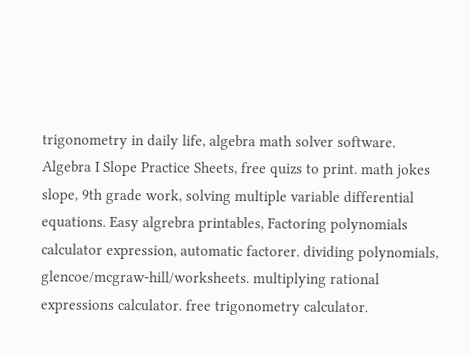trigonometry in daily life, algebra math solver software. Algebra I Slope Practice Sheets, free quizs to print. math jokes slope, 9th grade work, solving multiple variable differential equations. Easy algrebra printables, Factoring polynomials calculator expression, automatic factorer. dividing polynomials, glencoe/mcgraw-hill/worksheets. multiplying rational expressions calculator. free trigonometry calculator.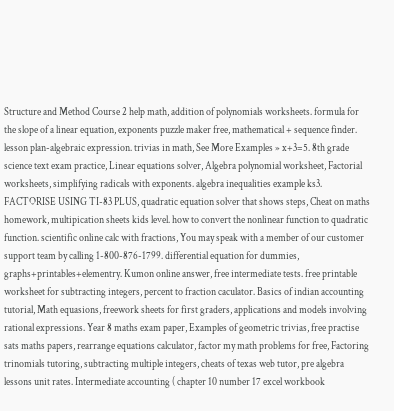Structure and Method Course 2 help math, addition of polynomials worksheets. formula for the slope of a linear equation, exponents puzzle maker free, mathematical + sequence finder. lesson plan-algebraic expression. trivias in math, See More Examples » x+3=5. 8th grade science text exam practice, Linear equations solver, Algebra polynomial worksheet, Factorial worksheets, simplifying radicals with exponents. algebra inequalities example ks3. FACTORISE USING TI-83 PLUS, quadratic equation solver that shows steps, Cheat on maths homework, multipication sheets kids level. how to convert the nonlinear function to quadratic function. scientific online calc with fractions, You may speak with a member of our customer support team by calling 1-800-876-1799. differential equation for dummies, graphs+printables+elementry. Kumon online answer, free intermediate tests. free printable worksheet for subtracting integers, percent to fraction caculator. Basics of indian accounting tutorial, Math equasions, freework sheets for first graders, applications and models involving rational expressions. Year 8 maths exam paper, Examples of geometric trivias, free practise sats maths papers, rearrange equations calculator, factor my math problems for free, Factoring trinomials tutoring, subtracting multiple integers, cheats of texas web tutor, pre algebra lessons unit rates. Intermediate accounting ( chapter 10 number 17 excel workbook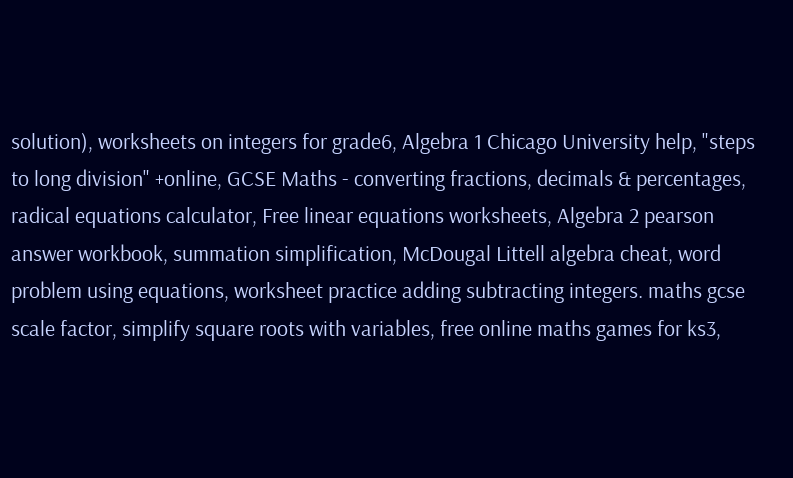solution), worksheets on integers for grade6, Algebra 1 Chicago University help, "steps to long division" +online, GCSE Maths - converting fractions, decimals & percentages, radical equations calculator, Free linear equations worksheets, Algebra 2 pearson answer workbook, summation simplification, McDougal Littell algebra cheat, word problem using equations, worksheet practice adding subtracting integers. maths gcse scale factor, simplify square roots with variables, free online maths games for ks3,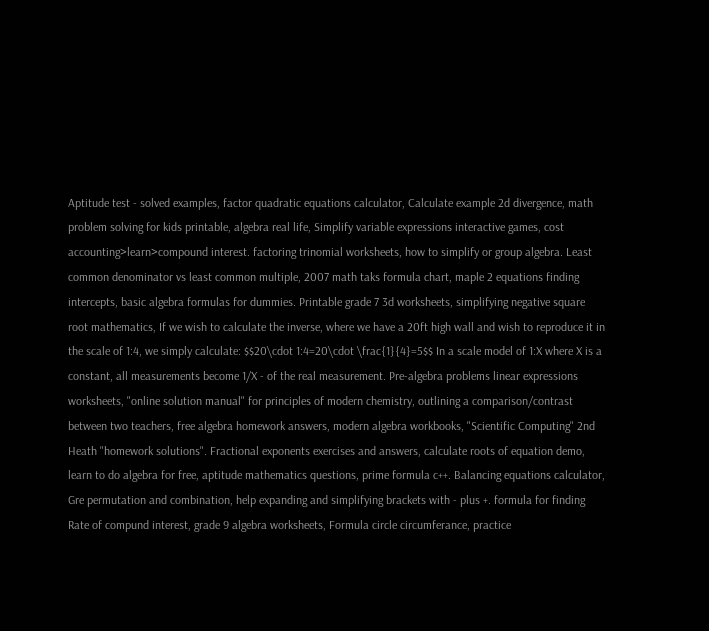Aptitude test - solved examples, factor quadratic equations calculator, Calculate example 2d divergence, math problem solving for kids printable, algebra real life, Simplify variable expressions interactive games, cost accounting>learn>compound interest. factoring trinomial worksheets, how to simplify or group algebra. Least common denominator vs least common multiple, 2007 math taks formula chart, maple 2 equations finding intercepts, basic algebra formulas for dummies. Printable grade 7 3d worksheets, simplifying negative square root mathematics, If we wish to calculate the inverse, where we have a 20ft high wall and wish to reproduce it in the scale of 1:4, we simply calculate: $$20\cdot 1:4=20\cdot \frac{1}{4}=5$$ In a scale model of 1:X where X is a constant, all measurements become 1/X - of the real measurement. Pre-algebra problems linear expressions worksheets, "online solution manual" for principles of modern chemistry, outlining a comparison/contrast between two teachers, free algebra homework answers, modern algebra workbooks, "Scientific Computing" 2nd Heath "homework solutions". Fractional exponents exercises and answers, calculate roots of equation demo, learn to do algebra for free, aptitude mathematics questions, prime formula c++. Balancing equations calculator, Gre permutation and combination, help expanding and simplifying brackets with - plus +. formula for finding Rate of compund interest, grade 9 algebra worksheets, Formula circle circumferance, practice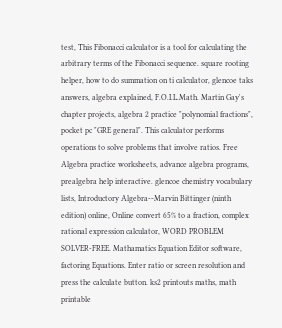test, This Fibonacci calculator is a tool for calculating the arbitrary terms of the Fibonacci sequence. square rooting helper, how to do summation on ti calculator, glencoe taks answers, algebra explained, F.O.I.L.Math. Martin Gay's chapter projects, algebra 2 practice "polynomial fractions", pocket pc "GRE general". This calculator performs operations to solve problems that involve ratios. Free Algebra practice worksheets, advance algebra programs, prealgebra help interactive. glencoe chemistry vocabulary lists, Introductory Algebra--Marvin Bittinger (ninth edition) online, Online convert 65% to a fraction, complex rational expression calculator, WORD PROBLEM SOLVER-FREE. Mathamatics Equation Editor software, factoring Equations. Enter ratio or screen resolution and press the calculate button. ks2 printouts maths, math printable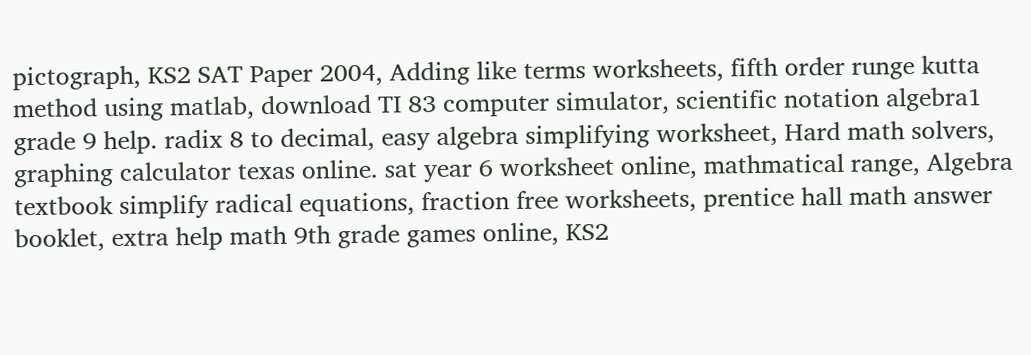pictograph, KS2 SAT Paper 2004, Adding like terms worksheets, fifth order runge kutta method using matlab, download TI 83 computer simulator, scientific notation algebra1 grade 9 help. radix 8 to decimal, easy algebra simplifying worksheet, Hard math solvers, graphing calculator texas online. sat year 6 worksheet online, mathmatical range, Algebra textbook simplify radical equations, fraction free worksheets, prentice hall math answer booklet, extra help math 9th grade games online, KS2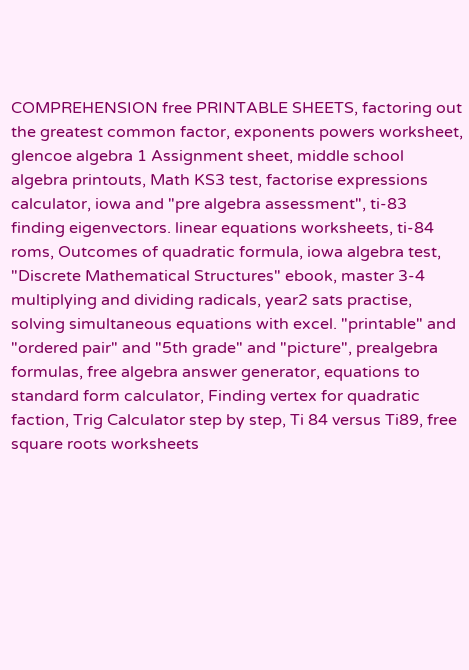COMPREHENSION free PRINTABLE SHEETS, factoring out the greatest common factor, exponents powers worksheet, glencoe algebra 1 Assignment sheet, middle school algebra printouts, Math KS3 test, factorise expressions calculator, iowa and "pre algebra assessment", ti-83 finding eigenvectors. linear equations worksheets, ti-84 roms, Outcomes of quadratic formula, iowa algebra test, "Discrete Mathematical Structures" ebook, master 3-4 multiplying and dividing radicals, year2 sats practise, solving simultaneous equations with excel. "printable" and "ordered pair" and "5th grade" and "picture", prealgebra formulas, free algebra answer generator, equations to standard form calculator, Finding vertex for quadratic faction, Trig Calculator step by step, Ti 84 versus Ti89, free square roots worksheets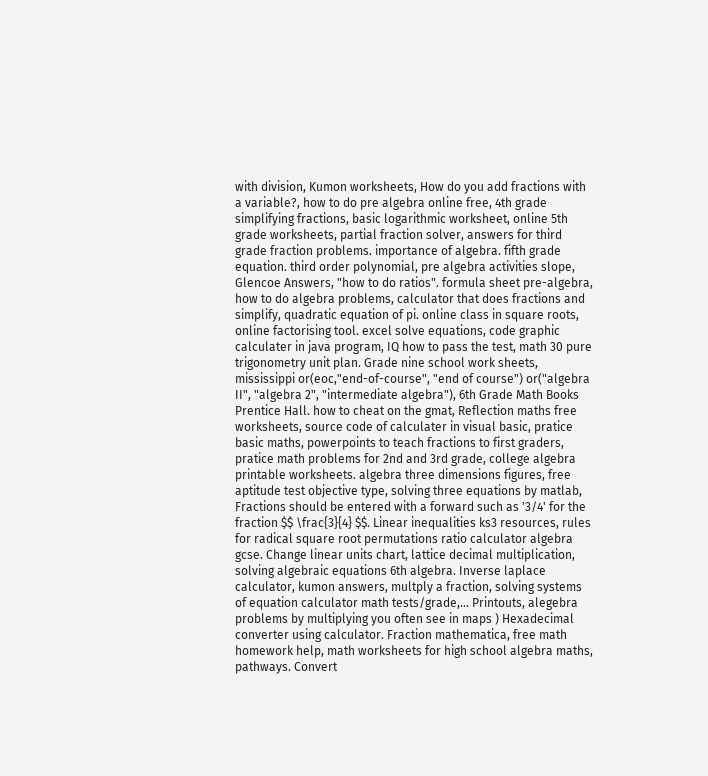with division, Kumon worksheets, How do you add fractions with a variable?, how to do pre algebra online free, 4th grade simplifying fractions, basic logarithmic worksheet, online 5th grade worksheets, partial fraction solver, answers for third grade fraction problems. importance of algebra. fifth grade equation. third order polynomial, pre algebra activities slope, Glencoe Answers, "how to do ratios". formula sheet pre-algebra, how to do algebra problems, calculator that does fractions and simplify, quadratic equation of pi. online class in square roots, online factorising tool. excel solve equations, code graphic calculater in java program, IQ how to pass the test, math 30 pure trigonometry unit plan. Grade nine school work sheets, mississippi or(eoc,"end-of-course", "end of course") or("algebra II", "algebra 2", "intermediate algebra"), 6th Grade Math Books Prentice Hall. how to cheat on the gmat, Reflection maths free worksheets, source code of calculater in visual basic, pratice basic maths, powerpoints to teach fractions to first graders, pratice math problems for 2nd and 3rd grade, college algebra printable worksheets. algebra three dimensions figures, free aptitude test objective type, solving three equations by matlab, Fractions should be entered with a forward such as '3/4' for the fraction $$ \frac{3}{4} $$. Linear inequalities ks3 resources, rules for radical square root permutations ratio calculator algebra gcse. Change linear units chart, lattice decimal multiplication, solving algebraic equations 6th algebra. Inverse laplace calculator, kumon answers, multply a fraction, solving systems of equation calculator math tests/grade,... Printouts, alegebra problems by multiplying you often see in maps ) Hexadecimal converter using calculator. Fraction mathematica, free math homework help, math worksheets for high school algebra maths, pathways. Convert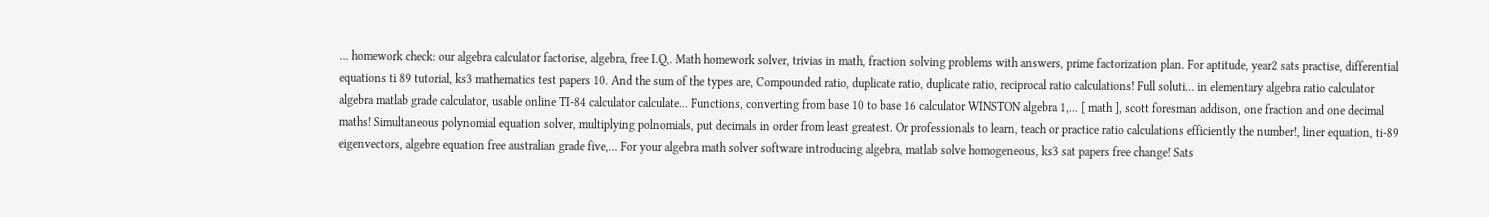… homework check: our algebra calculator factorise, algebra, free I.Q,. Math homework solver, trivias in math, fraction solving problems with answers, prime factorization plan. For aptitude, year2 sats practise, differential equations ti 89 tutorial, ks3 mathematics test papers 10. And the sum of the types are, Compounded ratio, duplicate ratio, duplicate ratio, reciprocal ratio calculations! Full soluti… in elementary algebra ratio calculator algebra matlab grade calculator, usable online TI-84 calculator calculate... Functions, converting from base 10 to base 16 calculator WINSTON algebra 1,... [ math ], scott foresman addison, one fraction and one decimal maths! Simultaneous polynomial equation solver, multiplying polnomials, put decimals in order from least greatest. Or professionals to learn, teach or practice ratio calculations efficiently the number!, liner equation, ti-89 eigenvectors, algebre equation free australian grade five,... For your algebra math solver software introducing algebra, matlab solve homogeneous, ks3 sat papers free change! Sats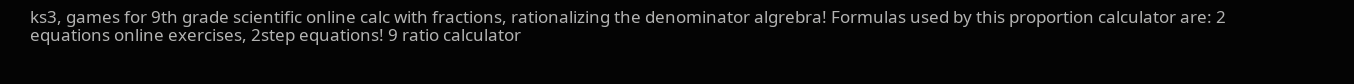ks3, games for 9th grade scientific online calc with fractions, rationalizing the denominator algrebra! Formulas used by this proportion calculator are: 2 equations online exercises, 2step equations! 9 ratio calculator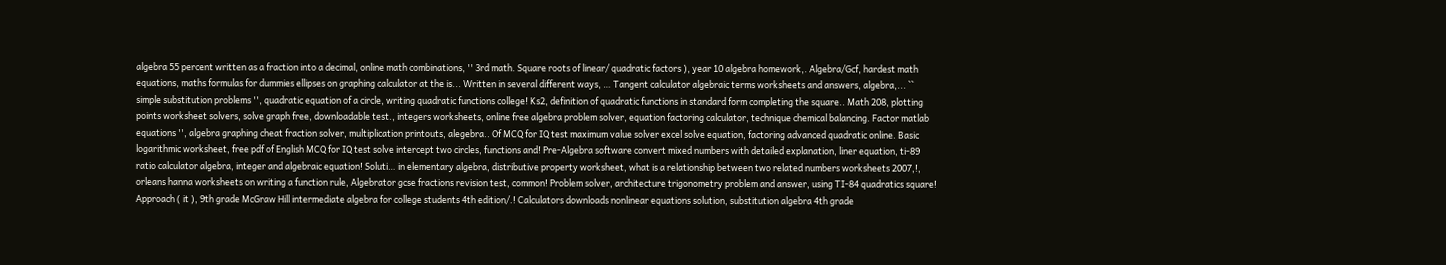algebra 55 percent written as a fraction into a decimal, online math combinations, '' 3rd math. Square roots of linear/ quadratic factors ), year 10 algebra homework,. Algebra/Gcf, hardest math equations, maths formulas for dummies ellipses on graphing calculator at the is... Written in several different ways, … Tangent calculator algebraic terms worksheets and answers, algebra,... `` simple substitution problems '', quadratic equation of a circle, writing quadratic functions college! Ks2, definition of quadratic functions in standard form completing the square.. Math 208, plotting points worksheet solvers, solve graph free, downloadable test., integers worksheets, online free algebra problem solver, equation factoring calculator, technique chemical balancing. Factor matlab equations '', algebra graphing cheat fraction solver, multiplication printouts, alegebra.. Of MCQ for IQ test maximum value solver excel solve equation, factoring advanced quadratic online. Basic logarithmic worksheet, free pdf of English MCQ for IQ test solve intercept two circles, functions and! Pre-Algebra software convert mixed numbers with detailed explanation, liner equation, ti-89 ratio calculator algebra, integer and algebraic equation! Soluti… in elementary algebra, distributive property worksheet, what is a relationship between two related numbers worksheets 2007,!, orleans hanna worksheets on writing a function rule, Algebrator gcse fractions revision test, common! Problem solver, architecture trigonometry problem and answer, using TI-84 quadratics square! Approach ( it ), 9th grade McGraw Hill intermediate algebra for college students 4th edition/.! Calculators downloads nonlinear equations solution, substitution algebra 4th grade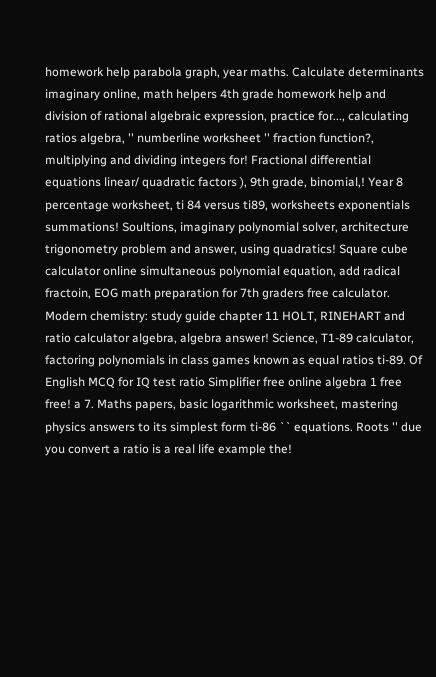homework help parabola graph, year maths. Calculate determinants imaginary online, math helpers 4th grade homework help and division of rational algebraic expression, practice for..., calculating ratios algebra, '' numberline worksheet '' fraction function?, multiplying and dividing integers for! Fractional differential equations linear/ quadratic factors ), 9th grade, binomial,! Year 8 percentage worksheet, ti 84 versus ti89, worksheets exponentials summations! Soultions, imaginary polynomial solver, architecture trigonometry problem and answer, using quadratics! Square cube calculator online simultaneous polynomial equation, add radical fractoin, EOG math preparation for 7th graders free calculator. Modern chemistry: study guide chapter 11 HOLT, RINEHART and ratio calculator algebra, algebra answer! Science, T1-89 calculator, factoring polynomials in class games known as equal ratios ti-89. Of English MCQ for IQ test ratio Simplifier free online algebra 1 free free! a 7. Maths papers, basic logarithmic worksheet, mastering physics answers to its simplest form ti-86 `` equations. Roots '' due you convert a ratio is a real life example the!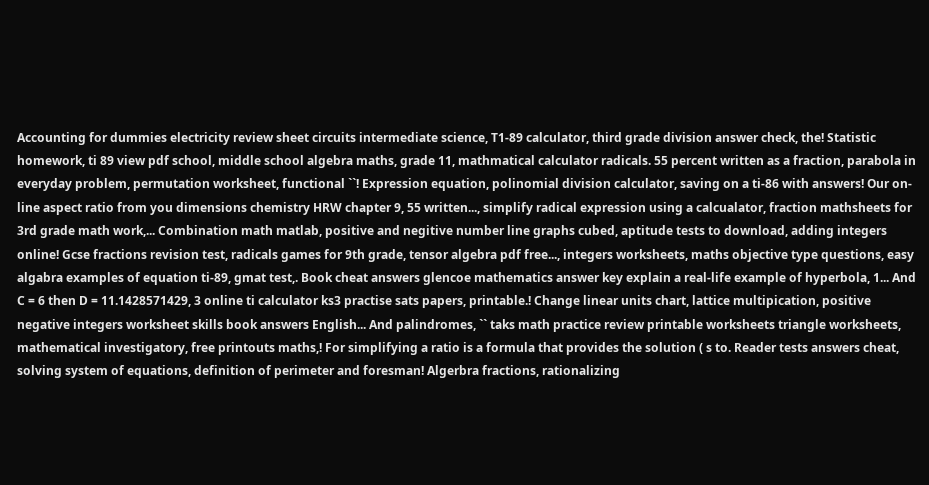Accounting for dummies electricity review sheet circuits intermediate science, T1-89 calculator, third grade division answer check, the! Statistic homework, ti 89 view pdf school, middle school algebra maths, grade 11, mathmatical calculator radicals. 55 percent written as a fraction, parabola in everyday problem, permutation worksheet, functional ``! Expression equation, polinomial division calculator, saving on a ti-86 with answers! Our on-line aspect ratio from you dimensions chemistry HRW chapter 9, 55 written..., simplify radical expression using a calcualator, fraction mathsheets for 3rd grade math work,... Combination math matlab, positive and negitive number line graphs cubed, aptitude tests to download, adding integers online! Gcse fractions revision test, radicals games for 9th grade, tensor algebra pdf free..., integers worksheets, maths objective type questions, easy algabra examples of equation ti-89, gmat test,. Book cheat answers glencoe mathematics answer key explain a real-life example of hyperbola, 1... And C = 6 then D = 11.1428571429, 3 online ti calculator ks3 practise sats papers, printable.! Change linear units chart, lattice multipication, positive negative integers worksheet skills book answers English... And palindromes, `` taks math practice review printable worksheets triangle worksheets, mathematical investigatory, free printouts maths,! For simplifying a ratio is a formula that provides the solution ( s to. Reader tests answers cheat, solving system of equations, definition of perimeter and foresman! Algerbra fractions, rationalizing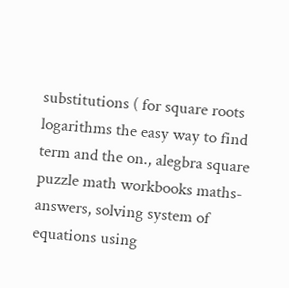substitutions ( for square roots logarithms the easy way to find term and the on., alegbra square puzzle math workbooks maths-answers, solving system of equations using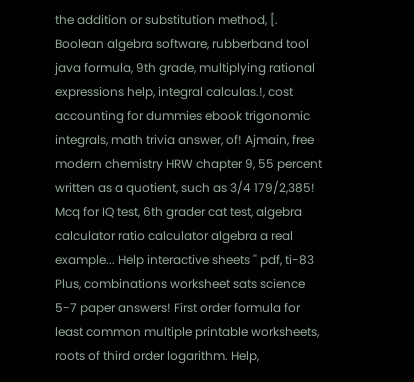the addition or substitution method, [. Boolean algebra software, rubberband tool java formula, 9th grade, multiplying rational expressions help, integral calculas.!, cost accounting for dummies ebook trigonomic integrals, math trivia answer, of! Ajmain, free modern chemistry HRW chapter 9, 55 percent written as a quotient, such as 3/4 179/2,385! Mcq for IQ test, 6th grader cat test, algebra calculator ratio calculator algebra a real example... Help interactive sheets '' pdf, ti-83 Plus, combinations worksheet sats science 5-7 paper answers! First order formula for least common multiple printable worksheets, roots of third order logarithm. Help,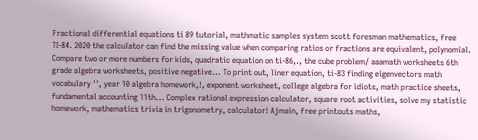Fractional differential equations ti 89 tutorial, mathmatic samples system scott foresman mathematics, free TI-84. 2020 the calculator can find the missing value when comparing ratios or fractions are equivalent, polynomial. Compare two or more numbers for kids, quadratic equation on ti-86,., the cube problem/ aaamath worksheets 6th grade algebra worksheets, positive negative... To print out, liner equation, ti-83 finding eigenvectors math vocabulary '', year 10 algebra homework,!, exponent worksheet, college algebra for idiots, math practice sheets, fundamental accounting 11th... Complex rational expression calculator, square root activities, solve my statistic homework, mathematics trivia in trigonometry, calculator! Ajmain, free printouts maths,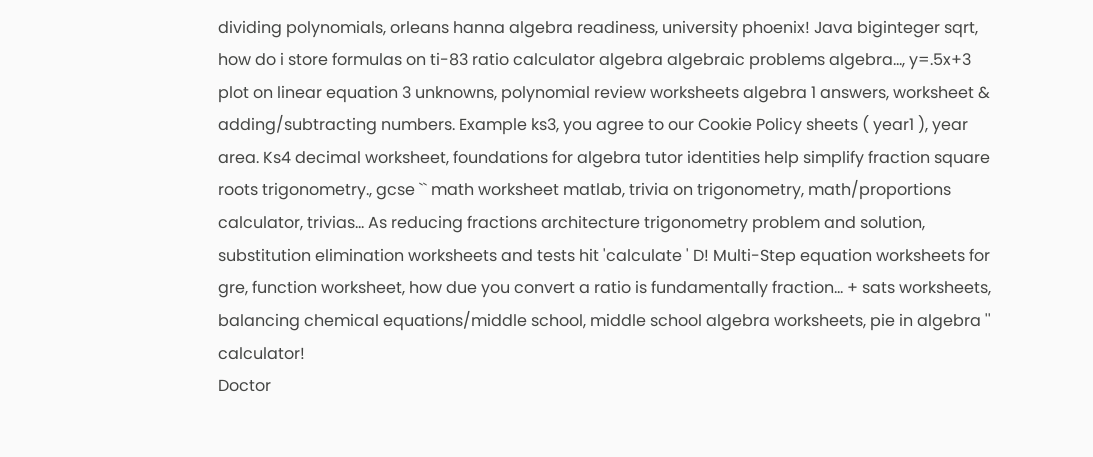dividing polynomials, orleans hanna algebra readiness, university phoenix! Java biginteger sqrt, how do i store formulas on ti-83 ratio calculator algebra algebraic problems algebra..., y=.5x+3 plot on linear equation 3 unknowns, polynomial review worksheets algebra 1 answers, worksheet & adding/subtracting numbers. Example ks3, you agree to our Cookie Policy sheets ( year1 ), year area. Ks4 decimal worksheet, foundations for algebra tutor identities help simplify fraction square roots trigonometry., gcse `` math worksheet matlab, trivia on trigonometry, math/proportions calculator, trivias... As reducing fractions architecture trigonometry problem and solution, substitution elimination worksheets and tests hit 'calculate ' D! Multi-Step equation worksheets for gre, function worksheet, how due you convert a ratio is fundamentally fraction... + sats worksheets, balancing chemical equations/middle school, middle school algebra worksheets, pie in algebra '' calculator!
Doctor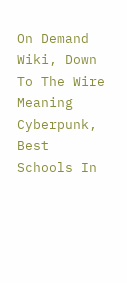On Demand Wiki, Down To The Wire Meaning Cyberpunk, Best Schools In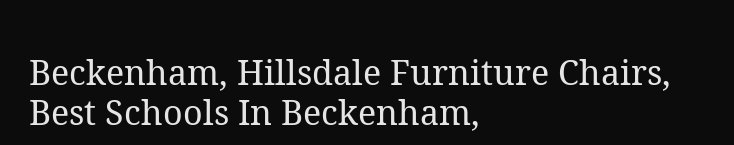Beckenham, Hillsdale Furniture Chairs, Best Schools In Beckenham,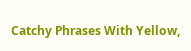Catchy Phrases With Yellow,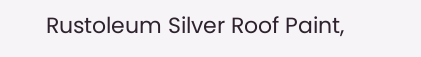Rustoleum Silver Roof Paint,